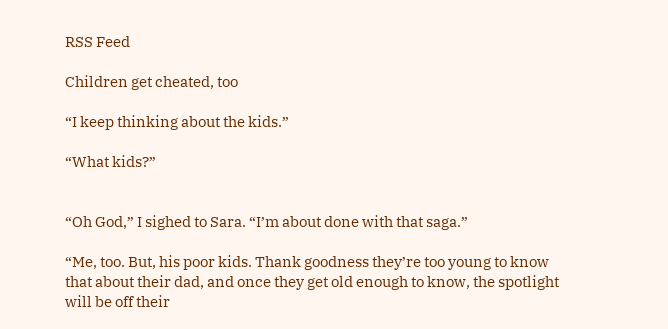RSS Feed

Children get cheated, too

“I keep thinking about the kids.”

“What kids?”


“Oh God,” I sighed to Sara. “I’m about done with that saga.”

“Me, too. But, his poor kids. Thank goodness they’re too young to know that about their dad, and once they get old enough to know, the spotlight will be off their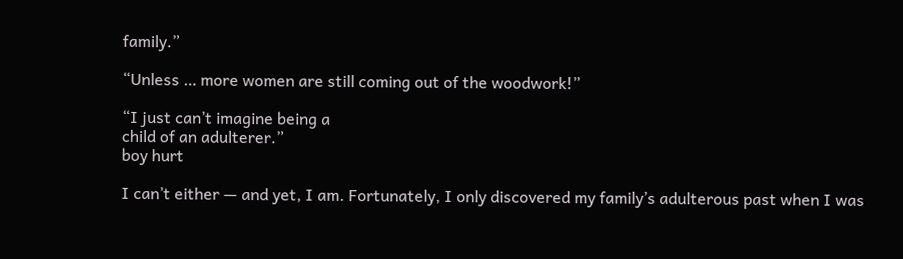family.”

“Unless … more women are still coming out of the woodwork!”

“I just can’t imagine being a
child of an adulterer.”
boy hurt

I can’t either — and yet, I am. Fortunately, I only discovered my family’s adulterous past when I was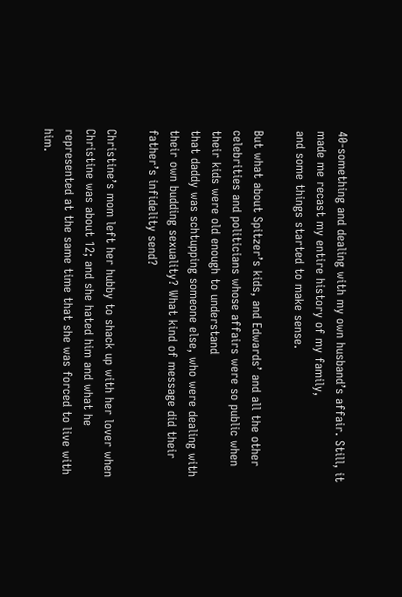40-something and dealing with my own husband’s affair. Still, it made me recast my entire history of my family,
and some things started to make sense.

But what about Spitzer’s kids, and Edwards’ and all the other celebrities and politicians whose affairs were so public when their kids were old enough to understand
that daddy was schtupping someone else, who were dealing with their own budding sexuality? What kind of message did their father’s infidelity send?

Christine’s mom left her hubby to shack up with her lover when Christine was about 12; and she hated him and what he represented at the same time that she was forced to live with him.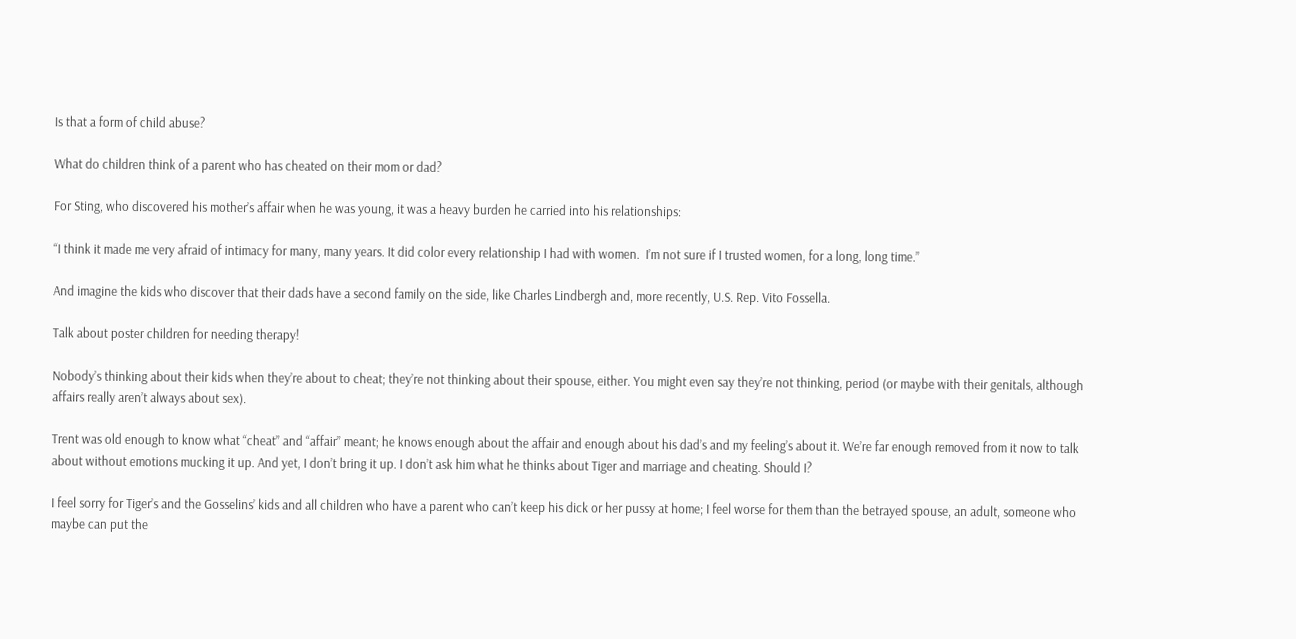Is that a form of child abuse?

What do children think of a parent who has cheated on their mom or dad?

For Sting, who discovered his mother’s affair when he was young, it was a heavy burden he carried into his relationships:

“I think it made me very afraid of intimacy for many, many years. It did color every relationship I had with women.  I’m not sure if I trusted women, for a long, long time.”

And imagine the kids who discover that their dads have a second family on the side, like Charles Lindbergh and, more recently, U.S. Rep. Vito Fossella.

Talk about poster children for needing therapy!

Nobody’s thinking about their kids when they’re about to cheat; they’re not thinking about their spouse, either. You might even say they’re not thinking, period (or maybe with their genitals, although affairs really aren’t always about sex).

Trent was old enough to know what “cheat” and “affair” meant; he knows enough about the affair and enough about his dad’s and my feeling’s about it. We’re far enough removed from it now to talk about without emotions mucking it up. And yet, I don’t bring it up. I don’t ask him what he thinks about Tiger and marriage and cheating. Should I?

I feel sorry for Tiger’s and the Gosselins’ kids and all children who have a parent who can’t keep his dick or her pussy at home; I feel worse for them than the betrayed spouse, an adult, someone who maybe can put the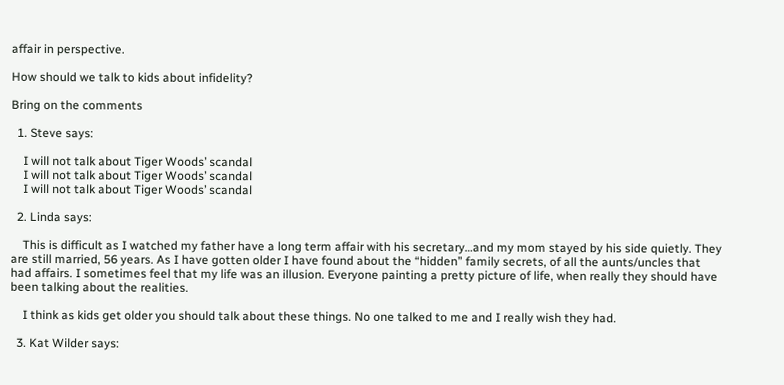affair in perspective.

How should we talk to kids about infidelity?

Bring on the comments

  1. Steve says:

    I will not talk about Tiger Woods’ scandal
    I will not talk about Tiger Woods’ scandal
    I will not talk about Tiger Woods’ scandal

  2. Linda says:

    This is difficult as I watched my father have a long term affair with his secretary…and my mom stayed by his side quietly. They are still married, 56 years. As I have gotten older I have found about the “hidden” family secrets, of all the aunts/uncles that had affairs. I sometimes feel that my life was an illusion. Everyone painting a pretty picture of life, when really they should have been talking about the realities.

    I think as kids get older you should talk about these things. No one talked to me and I really wish they had.

  3. Kat Wilder says: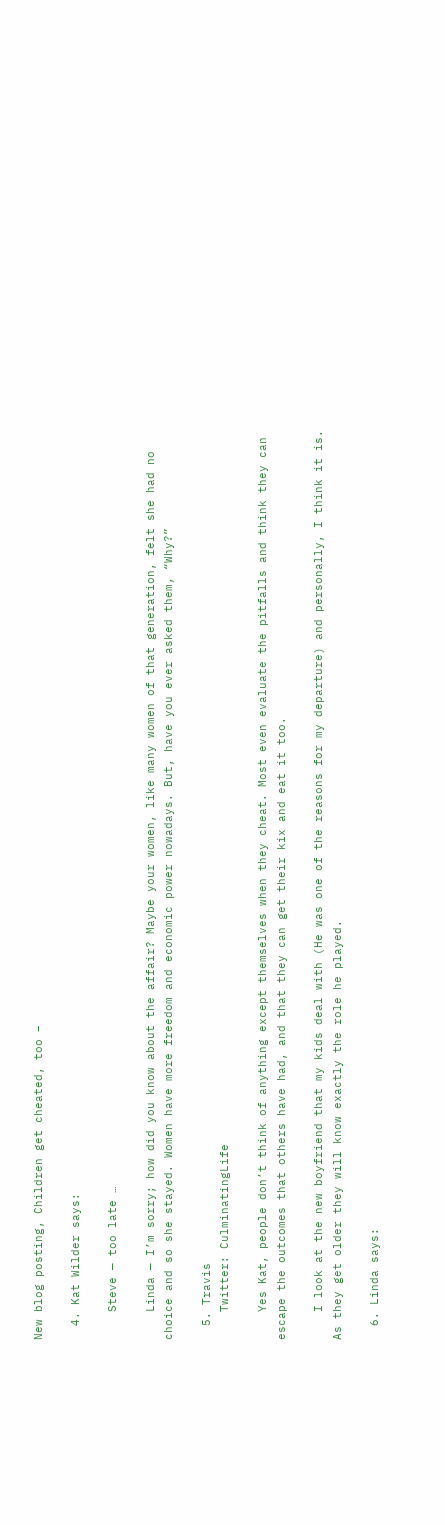New blog posting, Children get cheated, too –

  4. Kat Wilder says:

    Steve — too late …

    Linda — I’m sorry; how did you know about the affair? Maybe your women, like many women of that generation, felt she had no choice and so she stayed. Women have more freedom and economic power nowadays. But, have you ever asked them, “Why?”

  5. Travis
    Twitter: CulminatingLife

    Yes Kat, people don’t think of anything except themselves when they cheat. Most even evaluate the pitfalls and think they can escape the outcomes that others have had, and that they can get their kix and eat it too.

    I look at the new boyfriend that my kids deal with (He was one of the reasons for my departure) and personally, I think it is. As they get older they will know exactly the role he played.

  6. Linda says: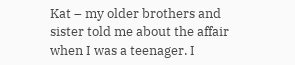Kat – my older brothers and sister told me about the affair when I was a teenager. I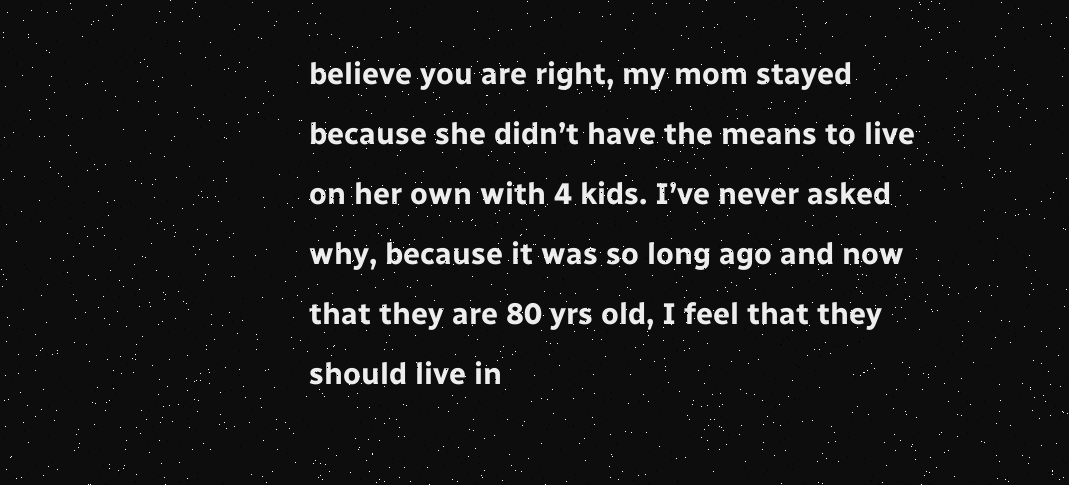believe you are right, my mom stayed because she didn’t have the means to live on her own with 4 kids. I’ve never asked why, because it was so long ago and now that they are 80 yrs old, I feel that they should live in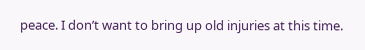peace. I don’t want to bring up old injuries at this time.